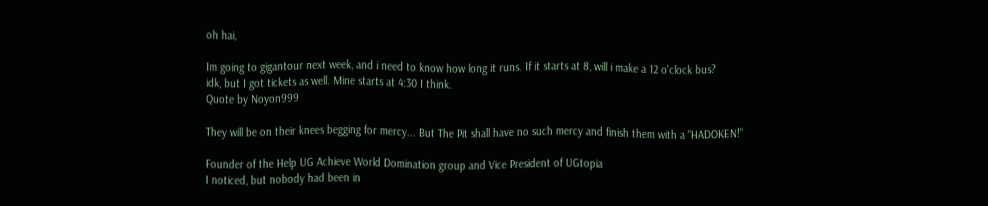oh hai,

Im going to gigantour next week, and i need to know how long it runs. If it starts at 8, will i make a 12 o'clock bus?
idk, but I got tickets as well. Mine starts at 4:30 I think.
Quote by Noyon999

They will be on their knees begging for mercy... But The Pit shall have no such mercy and finish them with a "HADOKEN!"

Founder of the Help UG Achieve World Domination group and Vice President of UGtopia
I noticed, but nobody had been in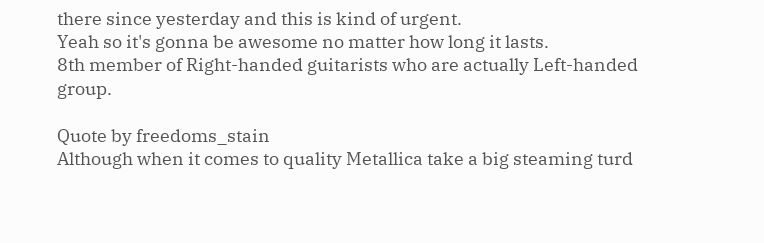there since yesterday and this is kind of urgent.
Yeah so it's gonna be awesome no matter how long it lasts.
8th member of Right-handed guitarists who are actually Left-handed group.

Quote by freedoms_stain
Although when it comes to quality Metallica take a big steaming turd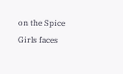on the Spice Girls faces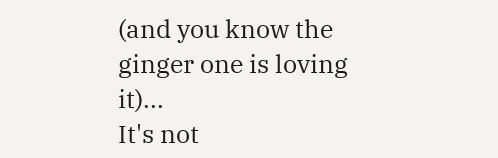(and you know the ginger one is loving it)...
It's not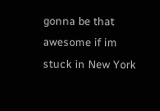gonna be that awesome if im stuck in New York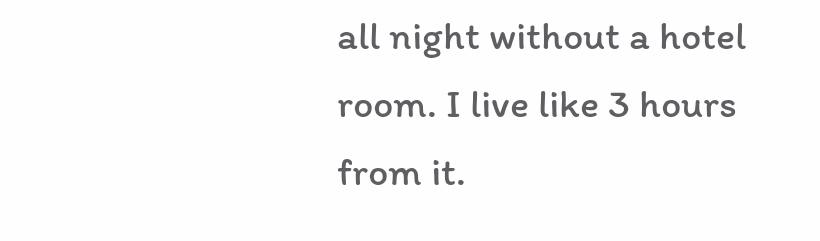all night without a hotel room. I live like 3 hours from it.